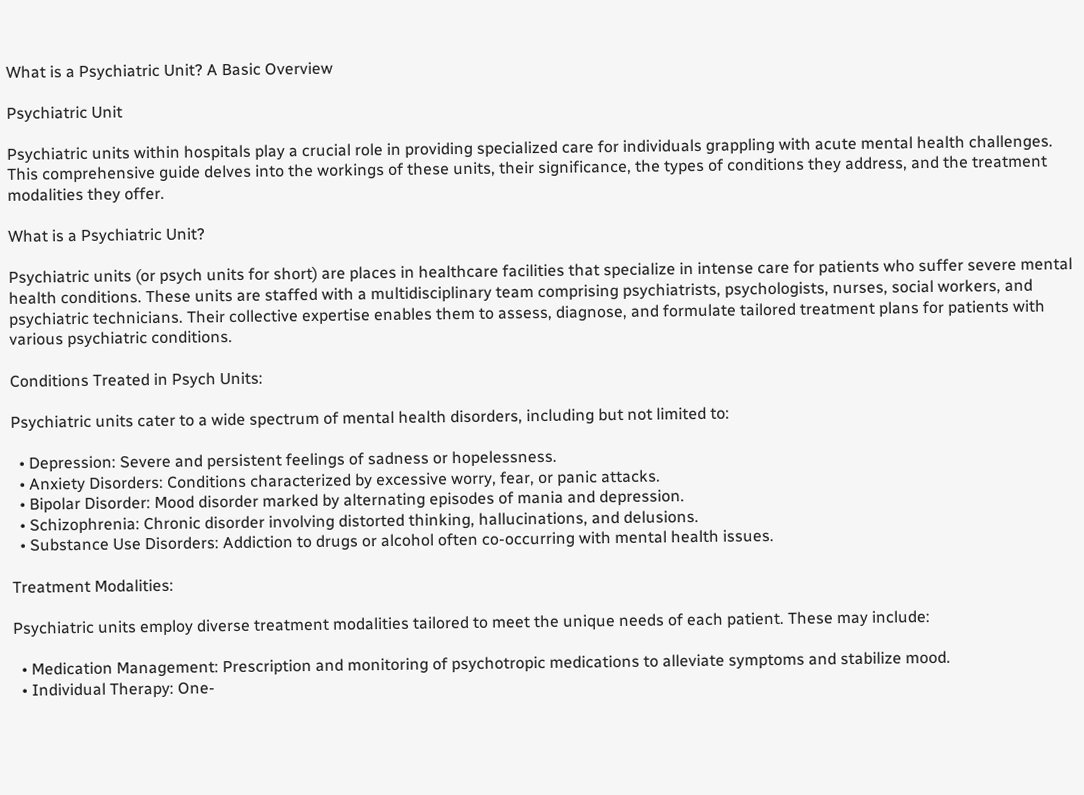What is a Psychiatric Unit? A Basic Overview

Psychiatric Unit

Psychiatric units within hospitals play a crucial role in providing specialized care for individuals grappling with acute mental health challenges. This comprehensive guide delves into the workings of these units, their significance, the types of conditions they address, and the treatment modalities they offer.

What is a Psychiatric Unit?

Psychiatric units (or psych units for short) are places in healthcare facilities that specialize in intense care for patients who suffer severe mental health conditions. These units are staffed with a multidisciplinary team comprising psychiatrists, psychologists, nurses, social workers, and psychiatric technicians. Their collective expertise enables them to assess, diagnose, and formulate tailored treatment plans for patients with various psychiatric conditions.

Conditions Treated in Psych Units:

Psychiatric units cater to a wide spectrum of mental health disorders, including but not limited to:

  • Depression: Severe and persistent feelings of sadness or hopelessness.
  • Anxiety Disorders: Conditions characterized by excessive worry, fear, or panic attacks.
  • Bipolar Disorder: Mood disorder marked by alternating episodes of mania and depression.
  • Schizophrenia: Chronic disorder involving distorted thinking, hallucinations, and delusions.
  • Substance Use Disorders: Addiction to drugs or alcohol often co-occurring with mental health issues.

Treatment Modalities:

Psychiatric units employ diverse treatment modalities tailored to meet the unique needs of each patient. These may include:

  • Medication Management: Prescription and monitoring of psychotropic medications to alleviate symptoms and stabilize mood.
  • Individual Therapy: One-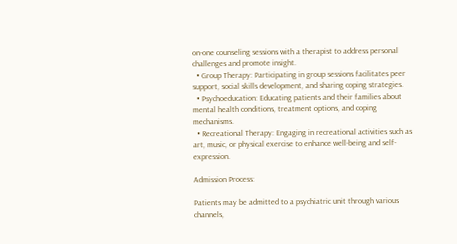on-one counseling sessions with a therapist to address personal challenges and promote insight.
  • Group Therapy: Participating in group sessions facilitates peer support, social skills development, and sharing coping strategies.
  • Psychoeducation: Educating patients and their families about mental health conditions, treatment options, and coping mechanisms.
  • Recreational Therapy: Engaging in recreational activities such as art, music, or physical exercise to enhance well-being and self-expression.

Admission Process:

Patients may be admitted to a psychiatric unit through various channels,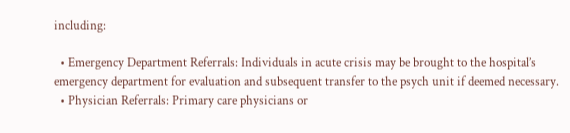including:

  • Emergency Department Referrals: Individuals in acute crisis may be brought to the hospital’s emergency department for evaluation and subsequent transfer to the psych unit if deemed necessary.
  • Physician Referrals: Primary care physicians or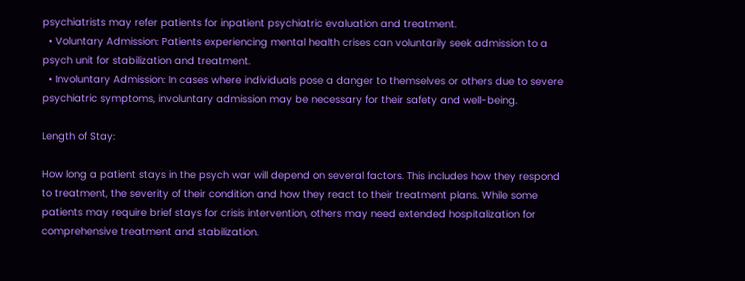psychiatrists may refer patients for inpatient psychiatric evaluation and treatment.
  • Voluntary Admission: Patients experiencing mental health crises can voluntarily seek admission to a psych unit for stabilization and treatment.
  • Involuntary Admission: In cases where individuals pose a danger to themselves or others due to severe psychiatric symptoms, involuntary admission may be necessary for their safety and well-being.

Length of Stay:

How long a patient stays in the psych war will depend on several factors. This includes how they respond to treatment, the severity of their condition and how they react to their treatment plans. While some patients may require brief stays for crisis intervention, others may need extended hospitalization for comprehensive treatment and stabilization.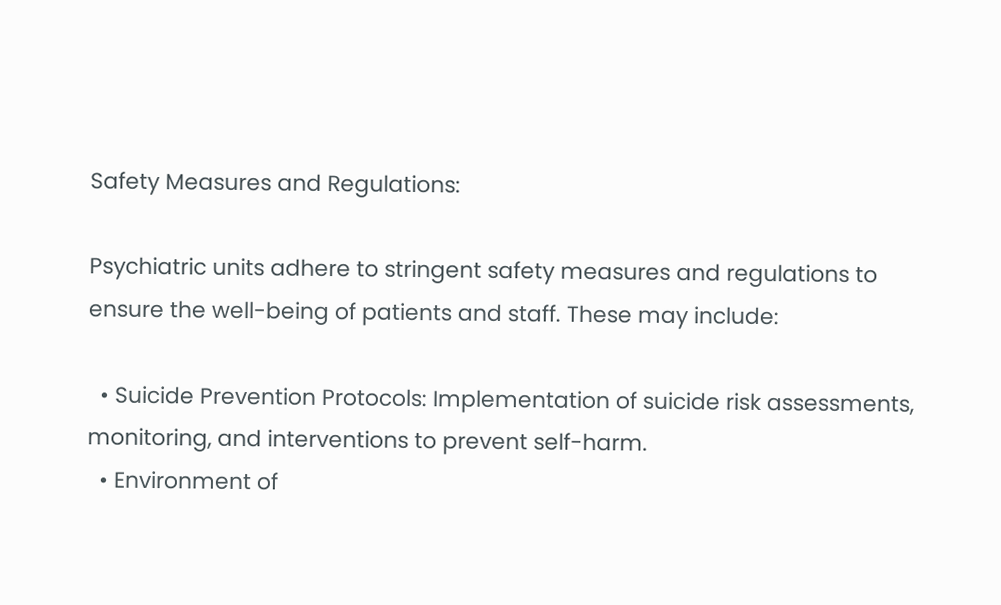Safety Measures and Regulations:

Psychiatric units adhere to stringent safety measures and regulations to ensure the well-being of patients and staff. These may include:

  • Suicide Prevention Protocols: Implementation of suicide risk assessments, monitoring, and interventions to prevent self-harm.
  • Environment of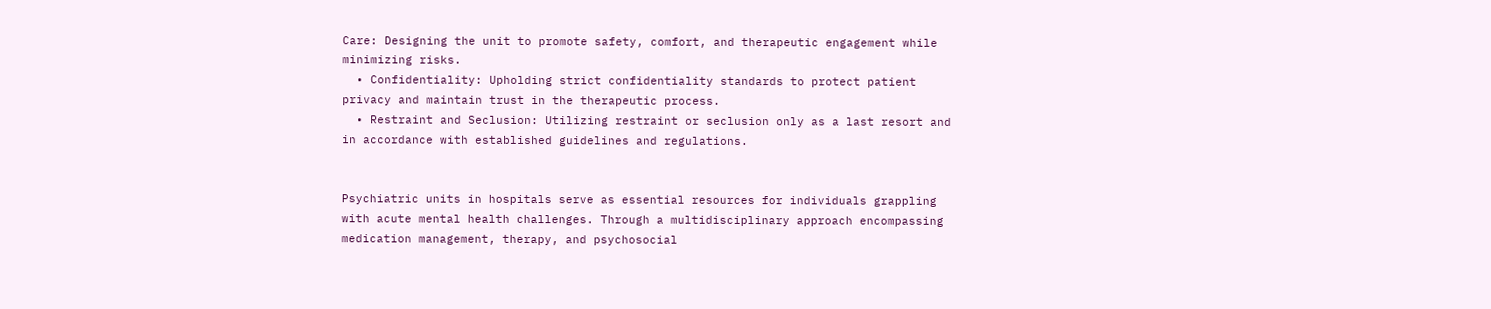Care: Designing the unit to promote safety, comfort, and therapeutic engagement while minimizing risks.
  • Confidentiality: Upholding strict confidentiality standards to protect patient privacy and maintain trust in the therapeutic process.
  • Restraint and Seclusion: Utilizing restraint or seclusion only as a last resort and in accordance with established guidelines and regulations.


Psychiatric units in hospitals serve as essential resources for individuals grappling with acute mental health challenges. Through a multidisciplinary approach encompassing medication management, therapy, and psychosocial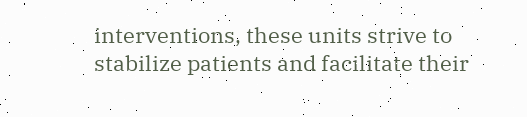interventions, these units strive to stabilize patients and facilitate their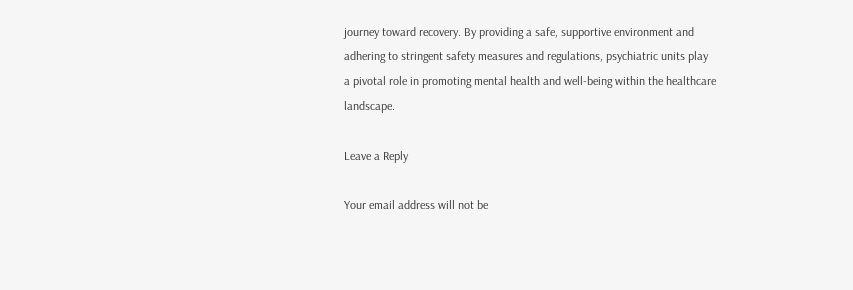journey toward recovery. By providing a safe, supportive environment and adhering to stringent safety measures and regulations, psychiatric units play a pivotal role in promoting mental health and well-being within the healthcare landscape.

Leave a Reply

Your email address will not be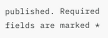published. Required fields are marked *